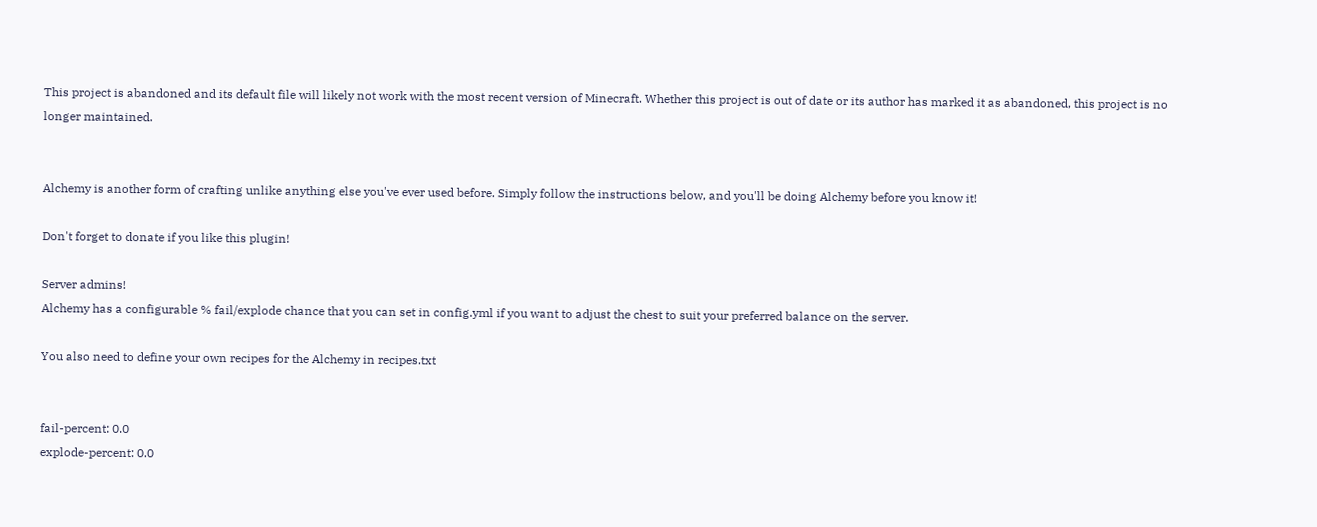This project is abandoned and its default file will likely not work with the most recent version of Minecraft. Whether this project is out of date or its author has marked it as abandoned, this project is no longer maintained.


Alchemy is another form of crafting unlike anything else you've ever used before. Simply follow the instructions below, and you'll be doing Alchemy before you know it!

Don't forget to donate if you like this plugin!

Server admins!
Alchemy has a configurable % fail/explode chance that you can set in config.yml if you want to adjust the chest to suit your preferred balance on the server.

You also need to define your own recipes for the Alchemy in recipes.txt


fail-percent: 0.0
explode-percent: 0.0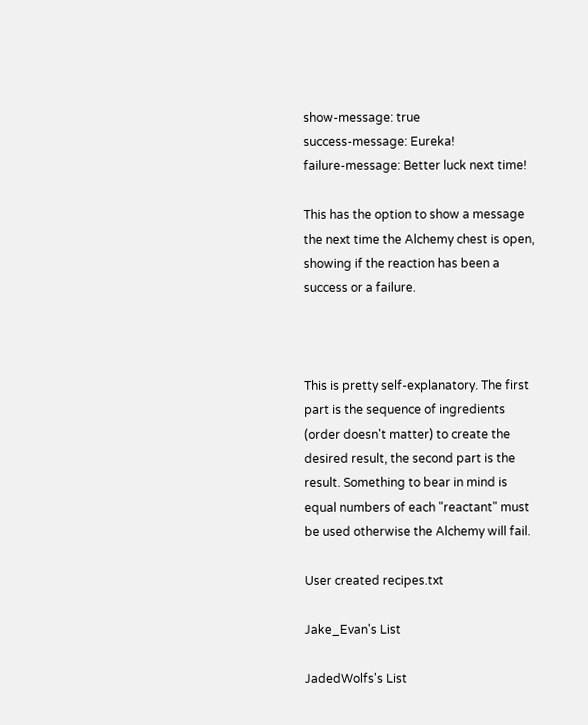show-message: true
success-message: Eureka!
failure-message: Better luck next time!

This has the option to show a message the next time the Alchemy chest is open, showing if the reaction has been a success or a failure.



This is pretty self-explanatory. The first part is the sequence of ingredients (order doesn't matter) to create the desired result, the second part is the result. Something to bear in mind is equal numbers of each "reactant" must be used otherwise the Alchemy will fail.

User created recipes.txt

Jake_Evan's List

JadedWolfs's List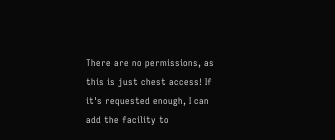There are no permissions, as this is just chest access! If it's requested enough, I can add the facility to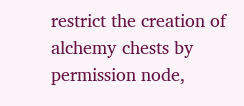restrict the creation of alchemy chests by permission node,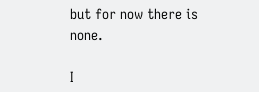but for now there is none.

I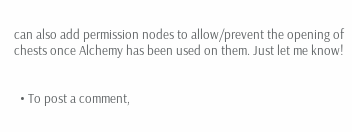can also add permission nodes to allow/prevent the opening of chests once Alchemy has been used on them. Just let me know!


  • To post a comment,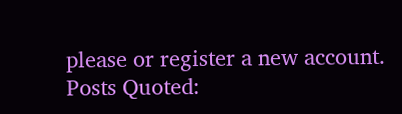please or register a new account.
Posts Quoted: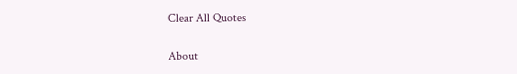Clear All Quotes

About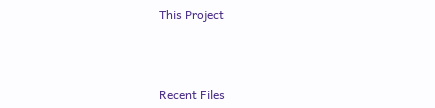This Project



Recent Files